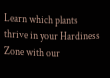Learn which plants thrive in your Hardiness Zone with our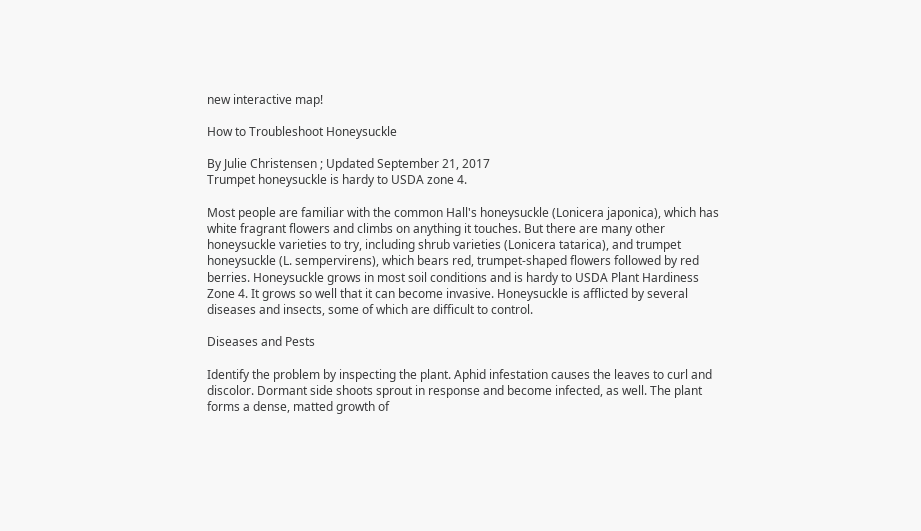new interactive map!

How to Troubleshoot Honeysuckle

By Julie Christensen ; Updated September 21, 2017
Trumpet honeysuckle is hardy to USDA zone 4.

Most people are familiar with the common Hall's honeysuckle (Lonicera japonica), which has white fragrant flowers and climbs on anything it touches. But there are many other honeysuckle varieties to try, including shrub varieties (Lonicera tatarica), and trumpet honeysuckle (L. sempervirens), which bears red, trumpet-shaped flowers followed by red berries. Honeysuckle grows in most soil conditions and is hardy to USDA Plant Hardiness Zone 4. It grows so well that it can become invasive. Honeysuckle is afflicted by several diseases and insects, some of which are difficult to control.

Diseases and Pests

Identify the problem by inspecting the plant. Aphid infestation causes the leaves to curl and discolor. Dormant side shoots sprout in response and become infected, as well. The plant forms a dense, matted growth of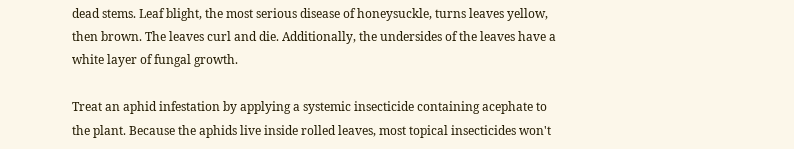dead stems. Leaf blight, the most serious disease of honeysuckle, turns leaves yellow, then brown. The leaves curl and die. Additionally, the undersides of the leaves have a white layer of fungal growth.

Treat an aphid infestation by applying a systemic insecticide containing acephate to the plant. Because the aphids live inside rolled leaves, most topical insecticides won't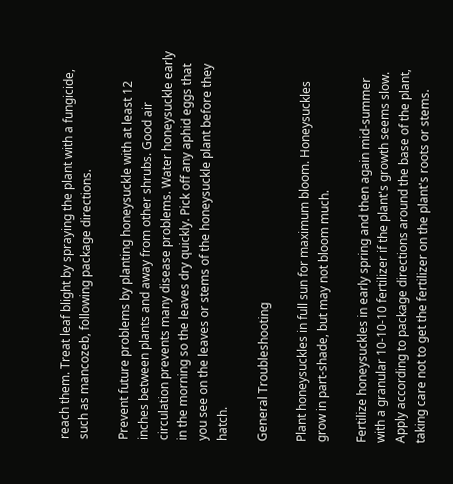reach them. Treat leaf blight by spraying the plant with a fungicide, such as mancozeb, following package directions.

Prevent future problems by planting honeysuckle with at least 12 inches between plants and away from other shrubs. Good air circulation prevents many disease problems. Water honeysuckle early in the morning so the leaves dry quickly. Pick off any aphid eggs that you see on the leaves or stems of the honeysuckle plant before they hatch.

General Troubleshooting

Plant honeysuckles in full sun for maximum bloom. Honeysuckles grow in part-shade, but may not bloom much.

Fertilize honeysuckles in early spring and then again mid-summer with a granular 10-10-10 fertilizer if the plant's growth seems slow. Apply according to package directions around the base of the plant, taking care not to get the fertilizer on the plant's roots or stems.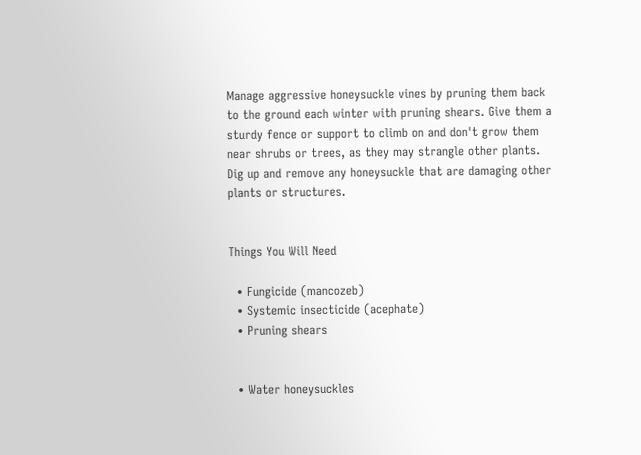Manage aggressive honeysuckle vines by pruning them back to the ground each winter with pruning shears. Give them a sturdy fence or support to climb on and don't grow them near shrubs or trees, as they may strangle other plants. Dig up and remove any honeysuckle that are damaging other plants or structures.


Things You Will Need

  • Fungicide (mancozeb)
  • Systemic insecticide (acephate)
  • Pruning shears


  • Water honeysuckles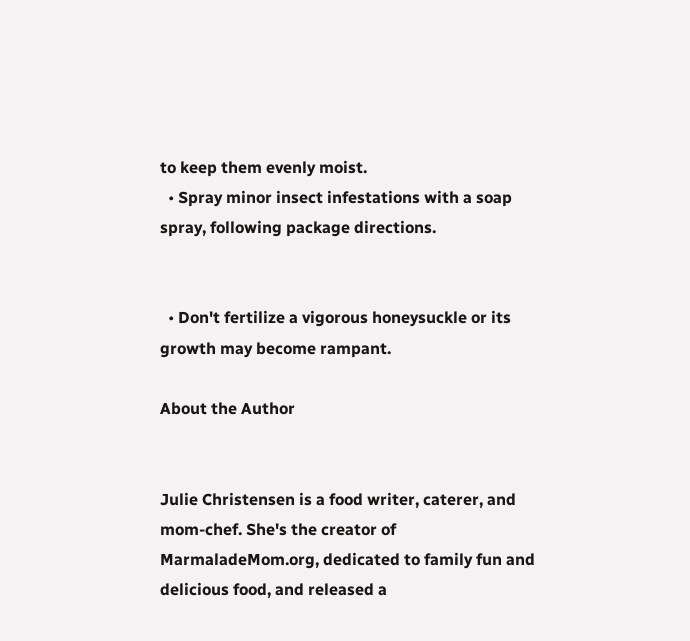to keep them evenly moist.
  • Spray minor insect infestations with a soap spray, following package directions.


  • Don't fertilize a vigorous honeysuckle or its growth may become rampant.

About the Author


Julie Christensen is a food writer, caterer, and mom-chef. She's the creator of MarmaladeMom.org, dedicated to family fun and delicious food, and released a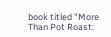book titled "More Than Pot Roast: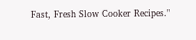Fast, Fresh Slow Cooker Recipes."